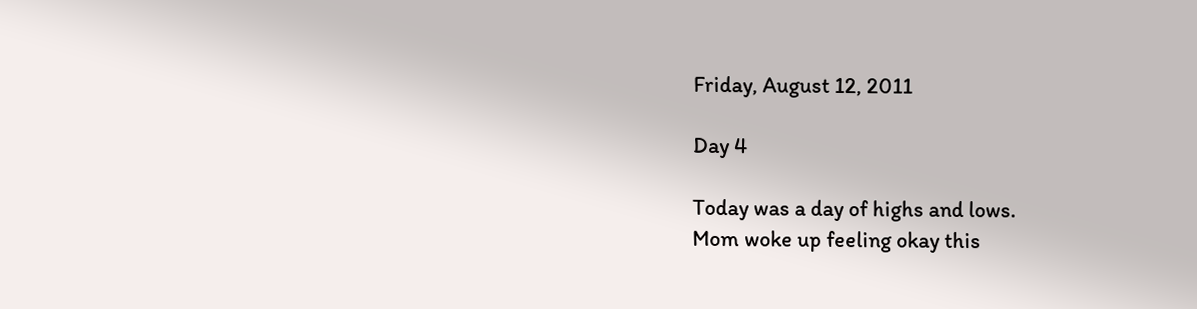Friday, August 12, 2011

Day 4

Today was a day of highs and lows.
Mom woke up feeling okay this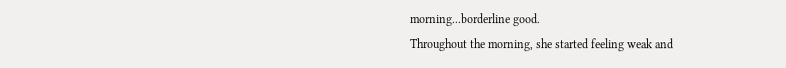morning...borderline good.
Throughout the morning, she started feeling weak and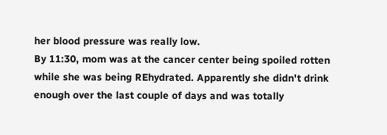her blood pressure was really low.
By 11:30, mom was at the cancer center being spoiled rotten while she was being REhydrated. Apparently she didn't drink enough over the last couple of days and was totally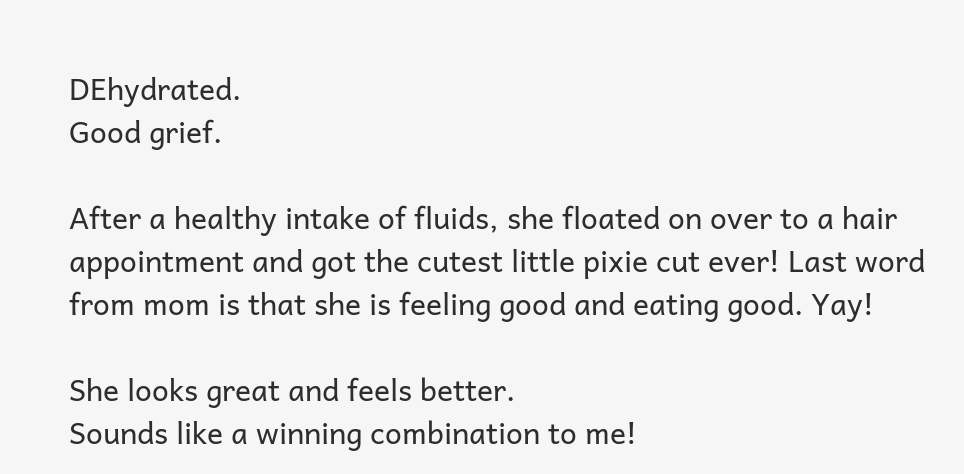DEhydrated.
Good grief.

After a healthy intake of fluids, she floated on over to a hair appointment and got the cutest little pixie cut ever! Last word from mom is that she is feeling good and eating good. Yay!

She looks great and feels better.
Sounds like a winning combination to me!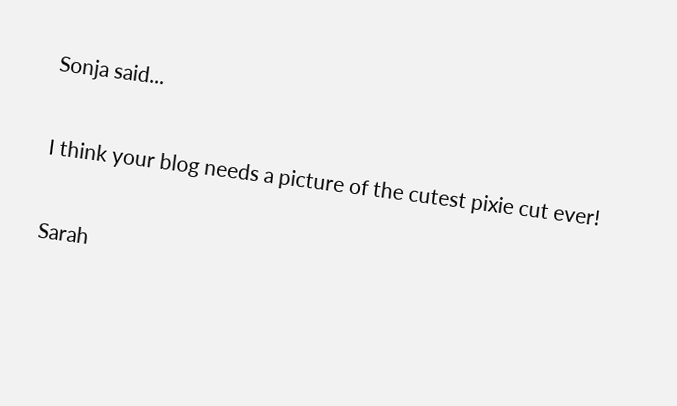Sonja said...

I think your blog needs a picture of the cutest pixie cut ever!

Sarah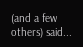(and a few others) said...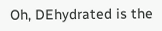Oh, DEhydrated is the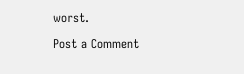worst.

Post a Comment